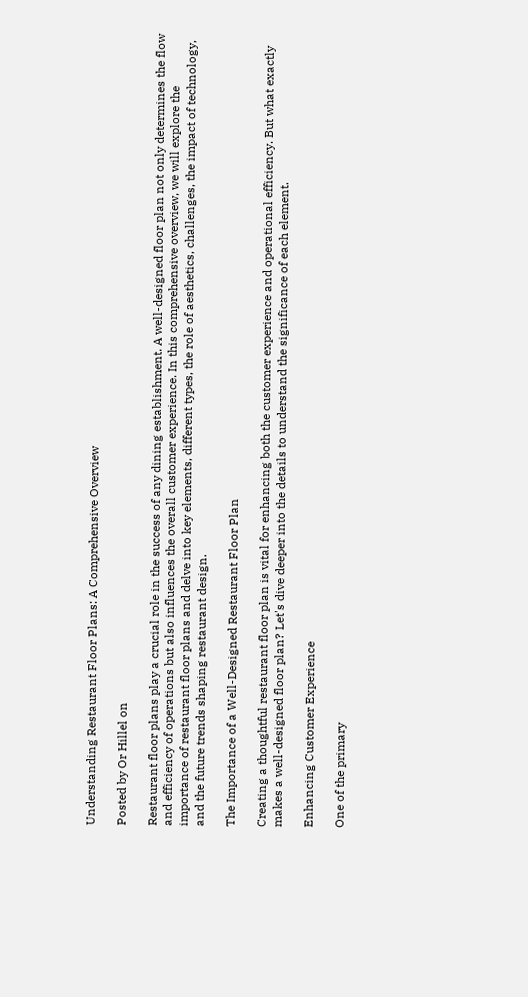Understanding Restaurant Floor Plans: A Comprehensive Overview

Posted by Or Hillel on

Restaurant floor plans play a crucial role in the success of any dining establishment. A well-designed floor plan not only determines the flow and efficiency of operations but also influences the overall customer experience. In this comprehensive overview, we will explore the importance of restaurant floor plans and delve into key elements, different types, the role of aesthetics, challenges, the impact of technology, and the future trends shaping restaurant design.

The Importance of a Well-Designed Restaurant Floor Plan

Creating a thoughtful restaurant floor plan is vital for enhancing both the customer experience and operational efficiency. But what exactly makes a well-designed floor plan? Let's dive deeper into the details to understand the significance of each element.

Enhancing Customer Experience

One of the primary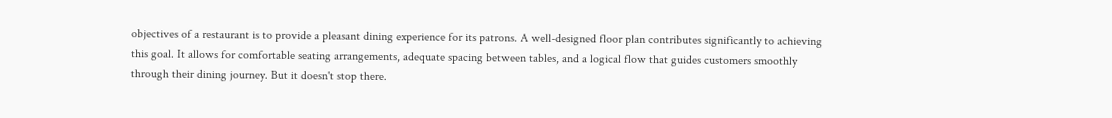objectives of a restaurant is to provide a pleasant dining experience for its patrons. A well-designed floor plan contributes significantly to achieving this goal. It allows for comfortable seating arrangements, adequate spacing between tables, and a logical flow that guides customers smoothly through their dining journey. But it doesn't stop there.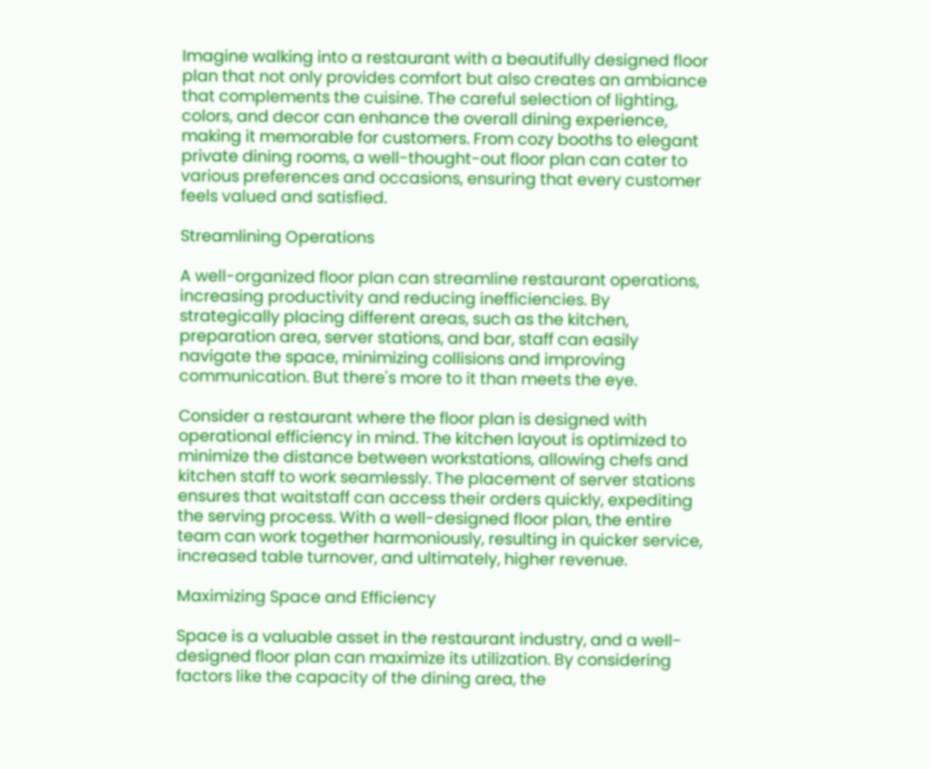Imagine walking into a restaurant with a beautifully designed floor plan that not only provides comfort but also creates an ambiance that complements the cuisine. The careful selection of lighting, colors, and decor can enhance the overall dining experience, making it memorable for customers. From cozy booths to elegant private dining rooms, a well-thought-out floor plan can cater to various preferences and occasions, ensuring that every customer feels valued and satisfied.

Streamlining Operations

A well-organized floor plan can streamline restaurant operations, increasing productivity and reducing inefficiencies. By strategically placing different areas, such as the kitchen, preparation area, server stations, and bar, staff can easily navigate the space, minimizing collisions and improving communication. But there's more to it than meets the eye.

Consider a restaurant where the floor plan is designed with operational efficiency in mind. The kitchen layout is optimized to minimize the distance between workstations, allowing chefs and kitchen staff to work seamlessly. The placement of server stations ensures that waitstaff can access their orders quickly, expediting the serving process. With a well-designed floor plan, the entire team can work together harmoniously, resulting in quicker service, increased table turnover, and ultimately, higher revenue.

Maximizing Space and Efficiency

Space is a valuable asset in the restaurant industry, and a well-designed floor plan can maximize its utilization. By considering factors like the capacity of the dining area, the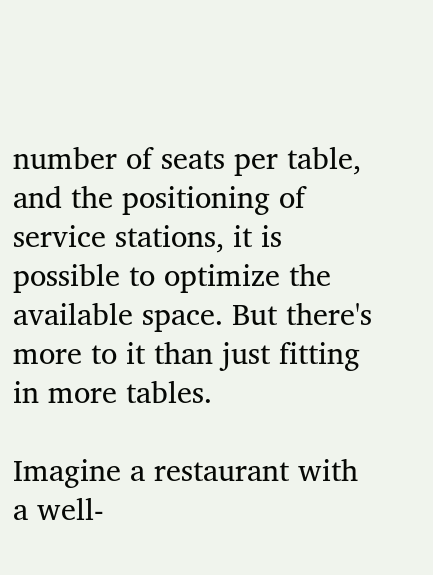number of seats per table, and the positioning of service stations, it is possible to optimize the available space. But there's more to it than just fitting in more tables.

Imagine a restaurant with a well-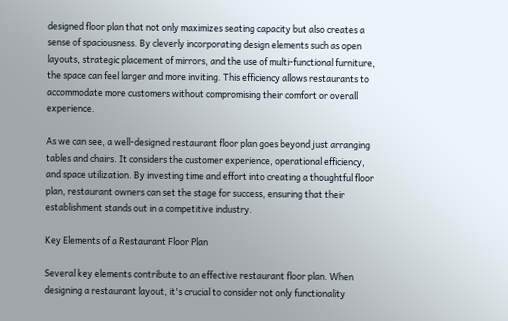designed floor plan that not only maximizes seating capacity but also creates a sense of spaciousness. By cleverly incorporating design elements such as open layouts, strategic placement of mirrors, and the use of multi-functional furniture, the space can feel larger and more inviting. This efficiency allows restaurants to accommodate more customers without compromising their comfort or overall experience.

As we can see, a well-designed restaurant floor plan goes beyond just arranging tables and chairs. It considers the customer experience, operational efficiency, and space utilization. By investing time and effort into creating a thoughtful floor plan, restaurant owners can set the stage for success, ensuring that their establishment stands out in a competitive industry.

Key Elements of a Restaurant Floor Plan

Several key elements contribute to an effective restaurant floor plan. When designing a restaurant layout, it's crucial to consider not only functionality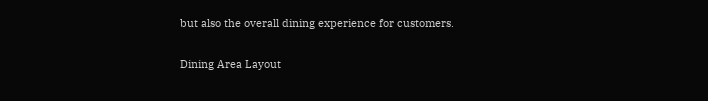but also the overall dining experience for customers.

Dining Area Layout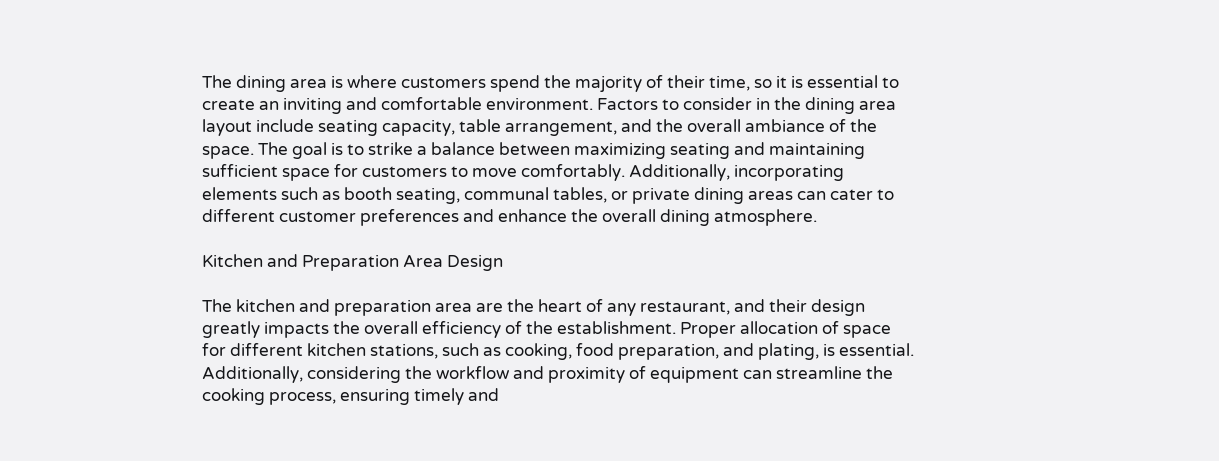The dining area is where customers spend the majority of their time, so it is essential to create an inviting and comfortable environment. Factors to consider in the dining area layout include seating capacity, table arrangement, and the overall ambiance of the space. The goal is to strike a balance between maximizing seating and maintaining sufficient space for customers to move comfortably. Additionally, incorporating elements such as booth seating, communal tables, or private dining areas can cater to different customer preferences and enhance the overall dining atmosphere.

Kitchen and Preparation Area Design

The kitchen and preparation area are the heart of any restaurant, and their design greatly impacts the overall efficiency of the establishment. Proper allocation of space for different kitchen stations, such as cooking, food preparation, and plating, is essential. Additionally, considering the workflow and proximity of equipment can streamline the cooking process, ensuring timely and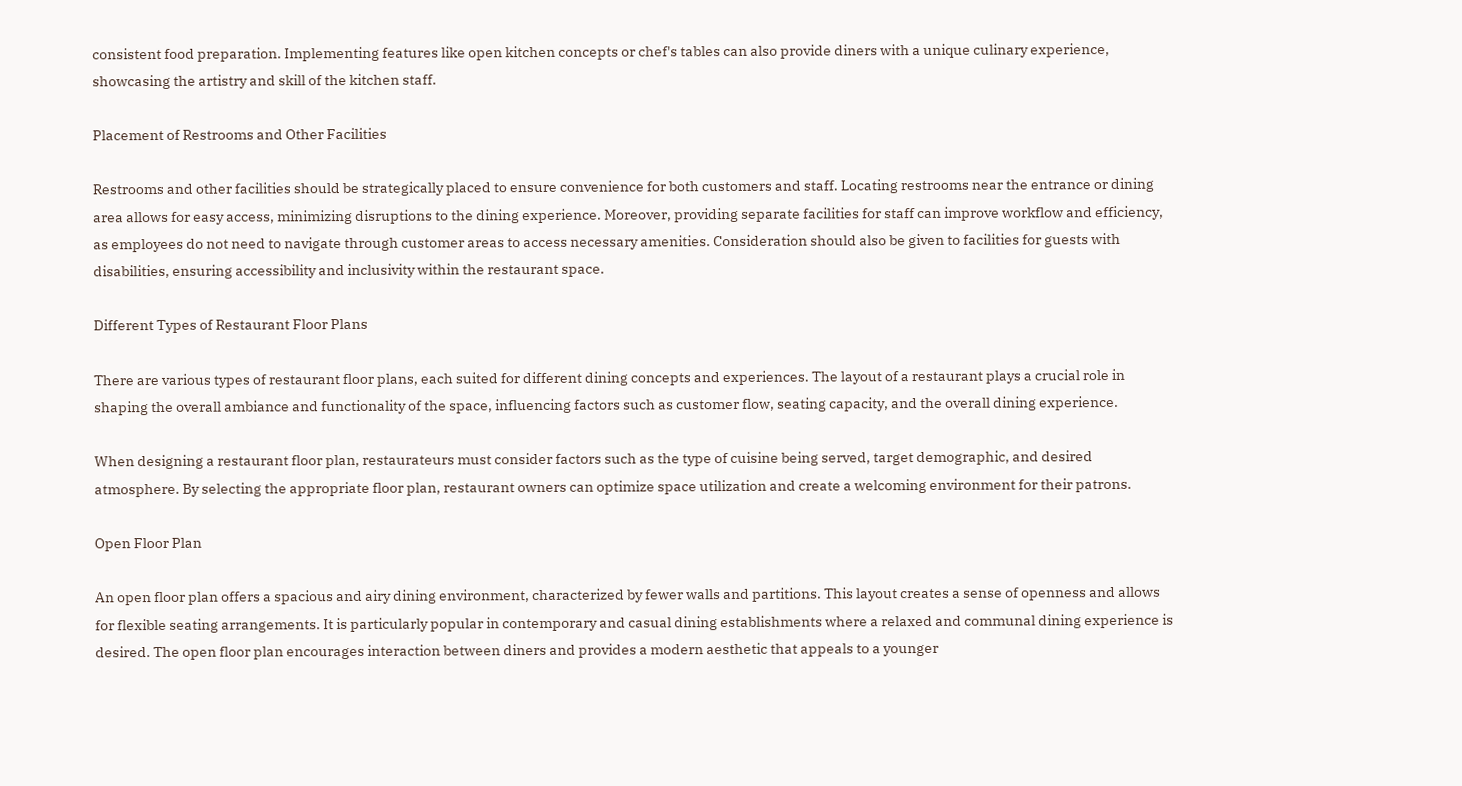consistent food preparation. Implementing features like open kitchen concepts or chef's tables can also provide diners with a unique culinary experience, showcasing the artistry and skill of the kitchen staff.

Placement of Restrooms and Other Facilities

Restrooms and other facilities should be strategically placed to ensure convenience for both customers and staff. Locating restrooms near the entrance or dining area allows for easy access, minimizing disruptions to the dining experience. Moreover, providing separate facilities for staff can improve workflow and efficiency, as employees do not need to navigate through customer areas to access necessary amenities. Consideration should also be given to facilities for guests with disabilities, ensuring accessibility and inclusivity within the restaurant space.

Different Types of Restaurant Floor Plans

There are various types of restaurant floor plans, each suited for different dining concepts and experiences. The layout of a restaurant plays a crucial role in shaping the overall ambiance and functionality of the space, influencing factors such as customer flow, seating capacity, and the overall dining experience.

When designing a restaurant floor plan, restaurateurs must consider factors such as the type of cuisine being served, target demographic, and desired atmosphere. By selecting the appropriate floor plan, restaurant owners can optimize space utilization and create a welcoming environment for their patrons.

Open Floor Plan

An open floor plan offers a spacious and airy dining environment, characterized by fewer walls and partitions. This layout creates a sense of openness and allows for flexible seating arrangements. It is particularly popular in contemporary and casual dining establishments where a relaxed and communal dining experience is desired. The open floor plan encourages interaction between diners and provides a modern aesthetic that appeals to a younger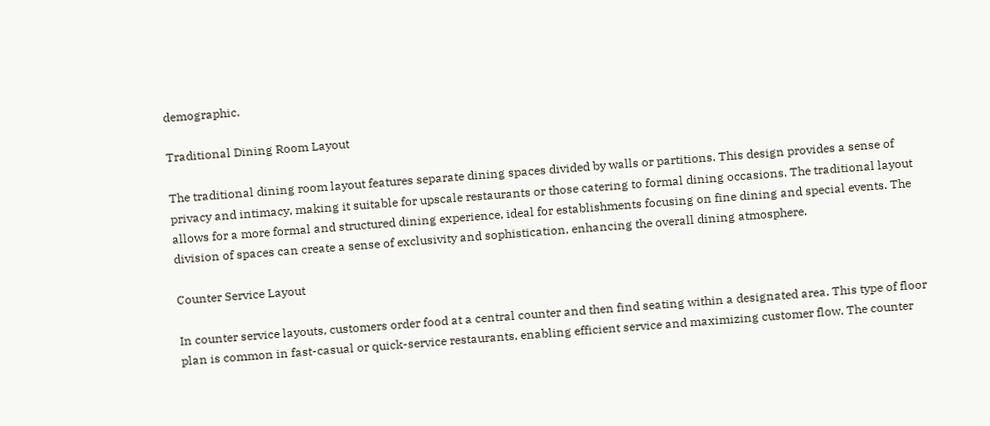demographic.

Traditional Dining Room Layout

The traditional dining room layout features separate dining spaces divided by walls or partitions. This design provides a sense of privacy and intimacy, making it suitable for upscale restaurants or those catering to formal dining occasions. The traditional layout allows for a more formal and structured dining experience, ideal for establishments focusing on fine dining and special events. The division of spaces can create a sense of exclusivity and sophistication, enhancing the overall dining atmosphere.

Counter Service Layout

In counter service layouts, customers order food at a central counter and then find seating within a designated area. This type of floor plan is common in fast-casual or quick-service restaurants, enabling efficient service and maximizing customer flow. The counter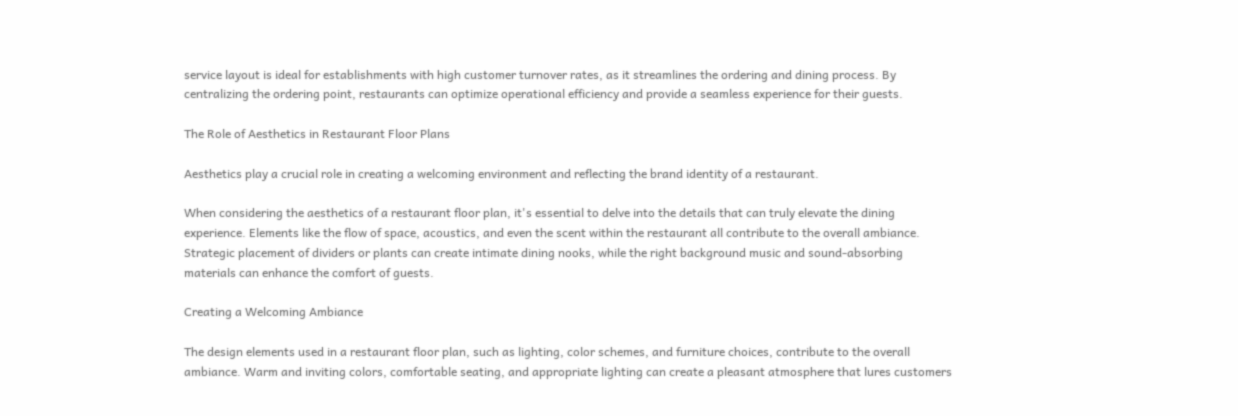service layout is ideal for establishments with high customer turnover rates, as it streamlines the ordering and dining process. By centralizing the ordering point, restaurants can optimize operational efficiency and provide a seamless experience for their guests.

The Role of Aesthetics in Restaurant Floor Plans

Aesthetics play a crucial role in creating a welcoming environment and reflecting the brand identity of a restaurant.

When considering the aesthetics of a restaurant floor plan, it's essential to delve into the details that can truly elevate the dining experience. Elements like the flow of space, acoustics, and even the scent within the restaurant all contribute to the overall ambiance. Strategic placement of dividers or plants can create intimate dining nooks, while the right background music and sound-absorbing materials can enhance the comfort of guests.

Creating a Welcoming Ambiance

The design elements used in a restaurant floor plan, such as lighting, color schemes, and furniture choices, contribute to the overall ambiance. Warm and inviting colors, comfortable seating, and appropriate lighting can create a pleasant atmosphere that lures customers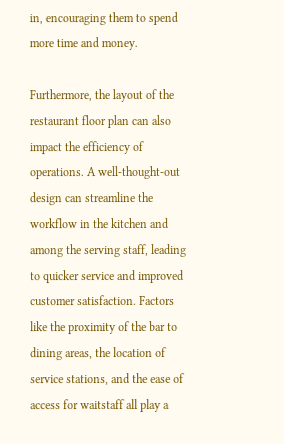in, encouraging them to spend more time and money.

Furthermore, the layout of the restaurant floor plan can also impact the efficiency of operations. A well-thought-out design can streamline the workflow in the kitchen and among the serving staff, leading to quicker service and improved customer satisfaction. Factors like the proximity of the bar to dining areas, the location of service stations, and the ease of access for waitstaff all play a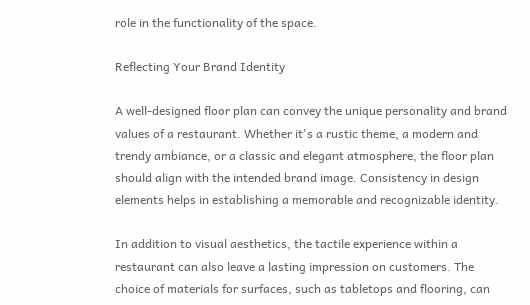role in the functionality of the space.

Reflecting Your Brand Identity

A well-designed floor plan can convey the unique personality and brand values of a restaurant. Whether it's a rustic theme, a modern and trendy ambiance, or a classic and elegant atmosphere, the floor plan should align with the intended brand image. Consistency in design elements helps in establishing a memorable and recognizable identity.

In addition to visual aesthetics, the tactile experience within a restaurant can also leave a lasting impression on customers. The choice of materials for surfaces, such as tabletops and flooring, can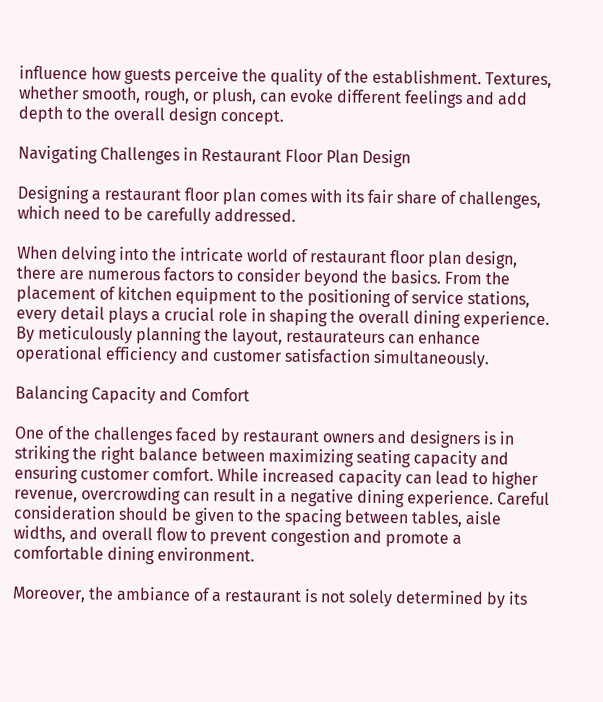influence how guests perceive the quality of the establishment. Textures, whether smooth, rough, or plush, can evoke different feelings and add depth to the overall design concept.

Navigating Challenges in Restaurant Floor Plan Design

Designing a restaurant floor plan comes with its fair share of challenges, which need to be carefully addressed.

When delving into the intricate world of restaurant floor plan design, there are numerous factors to consider beyond the basics. From the placement of kitchen equipment to the positioning of service stations, every detail plays a crucial role in shaping the overall dining experience. By meticulously planning the layout, restaurateurs can enhance operational efficiency and customer satisfaction simultaneously.

Balancing Capacity and Comfort

One of the challenges faced by restaurant owners and designers is in striking the right balance between maximizing seating capacity and ensuring customer comfort. While increased capacity can lead to higher revenue, overcrowding can result in a negative dining experience. Careful consideration should be given to the spacing between tables, aisle widths, and overall flow to prevent congestion and promote a comfortable dining environment.

Moreover, the ambiance of a restaurant is not solely determined by its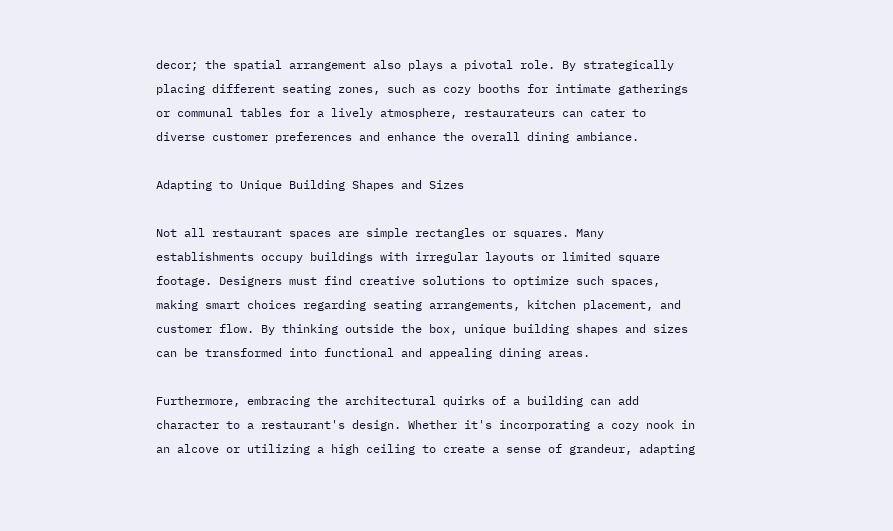decor; the spatial arrangement also plays a pivotal role. By strategically placing different seating zones, such as cozy booths for intimate gatherings or communal tables for a lively atmosphere, restaurateurs can cater to diverse customer preferences and enhance the overall dining ambiance.

Adapting to Unique Building Shapes and Sizes

Not all restaurant spaces are simple rectangles or squares. Many establishments occupy buildings with irregular layouts or limited square footage. Designers must find creative solutions to optimize such spaces, making smart choices regarding seating arrangements, kitchen placement, and customer flow. By thinking outside the box, unique building shapes and sizes can be transformed into functional and appealing dining areas.

Furthermore, embracing the architectural quirks of a building can add character to a restaurant's design. Whether it's incorporating a cozy nook in an alcove or utilizing a high ceiling to create a sense of grandeur, adapting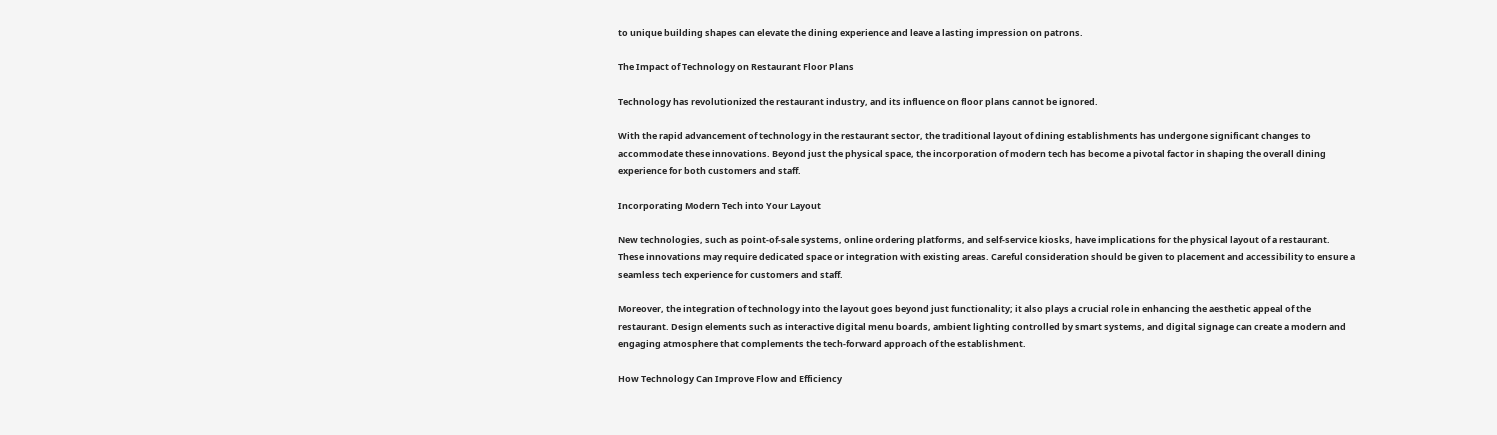to unique building shapes can elevate the dining experience and leave a lasting impression on patrons.

The Impact of Technology on Restaurant Floor Plans

Technology has revolutionized the restaurant industry, and its influence on floor plans cannot be ignored.

With the rapid advancement of technology in the restaurant sector, the traditional layout of dining establishments has undergone significant changes to accommodate these innovations. Beyond just the physical space, the incorporation of modern tech has become a pivotal factor in shaping the overall dining experience for both customers and staff.

Incorporating Modern Tech into Your Layout

New technologies, such as point-of-sale systems, online ordering platforms, and self-service kiosks, have implications for the physical layout of a restaurant. These innovations may require dedicated space or integration with existing areas. Careful consideration should be given to placement and accessibility to ensure a seamless tech experience for customers and staff.

Moreover, the integration of technology into the layout goes beyond just functionality; it also plays a crucial role in enhancing the aesthetic appeal of the restaurant. Design elements such as interactive digital menu boards, ambient lighting controlled by smart systems, and digital signage can create a modern and engaging atmosphere that complements the tech-forward approach of the establishment.

How Technology Can Improve Flow and Efficiency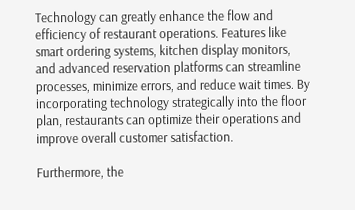Technology can greatly enhance the flow and efficiency of restaurant operations. Features like smart ordering systems, kitchen display monitors, and advanced reservation platforms can streamline processes, minimize errors, and reduce wait times. By incorporating technology strategically into the floor plan, restaurants can optimize their operations and improve overall customer satisfaction.

Furthermore, the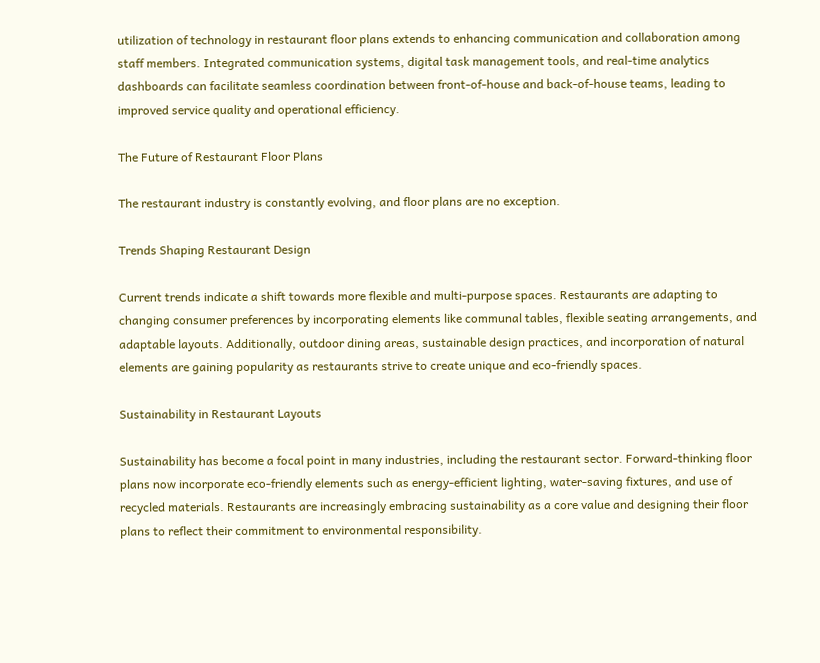utilization of technology in restaurant floor plans extends to enhancing communication and collaboration among staff members. Integrated communication systems, digital task management tools, and real-time analytics dashboards can facilitate seamless coordination between front-of-house and back-of-house teams, leading to improved service quality and operational efficiency.

The Future of Restaurant Floor Plans

The restaurant industry is constantly evolving, and floor plans are no exception.

Trends Shaping Restaurant Design

Current trends indicate a shift towards more flexible and multi-purpose spaces. Restaurants are adapting to changing consumer preferences by incorporating elements like communal tables, flexible seating arrangements, and adaptable layouts. Additionally, outdoor dining areas, sustainable design practices, and incorporation of natural elements are gaining popularity as restaurants strive to create unique and eco-friendly spaces.

Sustainability in Restaurant Layouts

Sustainability has become a focal point in many industries, including the restaurant sector. Forward-thinking floor plans now incorporate eco-friendly elements such as energy-efficient lighting, water-saving fixtures, and use of recycled materials. Restaurants are increasingly embracing sustainability as a core value and designing their floor plans to reflect their commitment to environmental responsibility.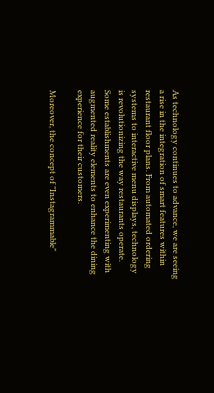As technology continues to advance, we are seeing a rise in the integration of smart features within restaurant floor plans. From automated ordering systems to interactive menu displays, technology is revolutionizing the way restaurants operate. Some establishments are even experimenting with augmented reality elements to enhance the dining experience for their customers.

Moreover, the concept of "Instagrammable"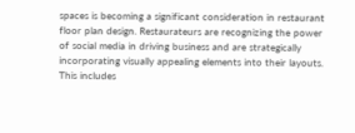spaces is becoming a significant consideration in restaurant floor plan design. Restaurateurs are recognizing the power of social media in driving business and are strategically incorporating visually appealing elements into their layouts. This includes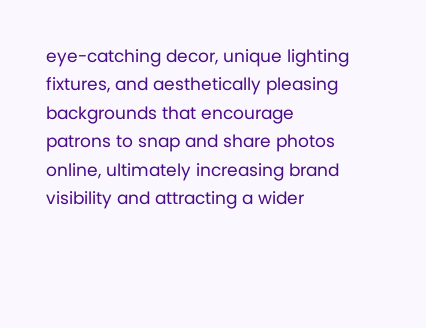eye-catching decor, unique lighting fixtures, and aesthetically pleasing backgrounds that encourage patrons to snap and share photos online, ultimately increasing brand visibility and attracting a wider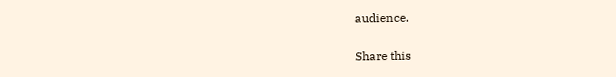audience.

Share this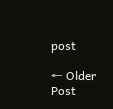post

← Older Post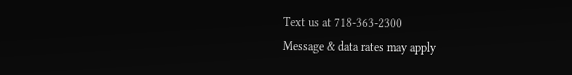Text us at 718-363-2300
Message & data rates may apply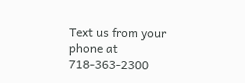Text us from your phone at 718-363-2300